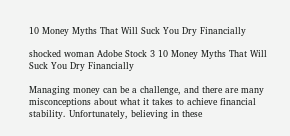10 Money Myths That Will Suck You Dry Financially

shocked woman Adobe Stock 3 10 Money Myths That Will Suck You Dry Financially

Managing money can be a challenge, and there are many misconceptions about what it takes to achieve financial stability. Unfortunately, believing in these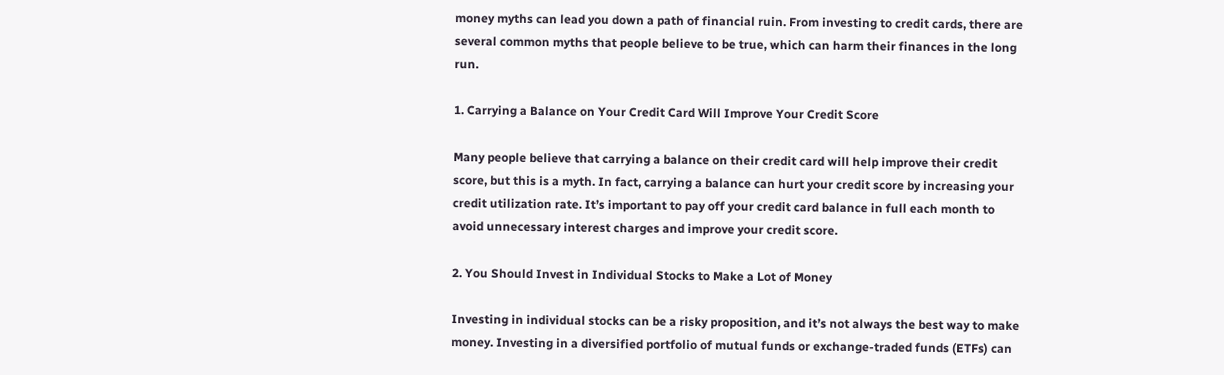money myths can lead you down a path of financial ruin. From investing to credit cards, there are several common myths that people believe to be true, which can harm their finances in the long run.

1. Carrying a Balance on Your Credit Card Will Improve Your Credit Score

Many people believe that carrying a balance on their credit card will help improve their credit score, but this is a myth. In fact, carrying a balance can hurt your credit score by increasing your credit utilization rate. It’s important to pay off your credit card balance in full each month to avoid unnecessary interest charges and improve your credit score.

2. You Should Invest in Individual Stocks to Make a Lot of Money

Investing in individual stocks can be a risky proposition, and it’s not always the best way to make money. Investing in a diversified portfolio of mutual funds or exchange-traded funds (ETFs) can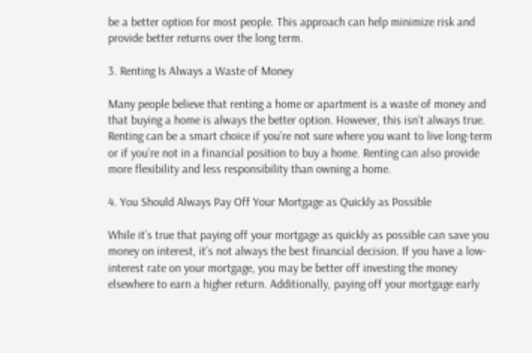be a better option for most people. This approach can help minimize risk and provide better returns over the long term.

3. Renting Is Always a Waste of Money

Many people believe that renting a home or apartment is a waste of money and that buying a home is always the better option. However, this isn’t always true. Renting can be a smart choice if you’re not sure where you want to live long-term or if you’re not in a financial position to buy a home. Renting can also provide more flexibility and less responsibility than owning a home.

4. You Should Always Pay Off Your Mortgage as Quickly as Possible

While it’s true that paying off your mortgage as quickly as possible can save you money on interest, it’s not always the best financial decision. If you have a low-interest rate on your mortgage, you may be better off investing the money elsewhere to earn a higher return. Additionally, paying off your mortgage early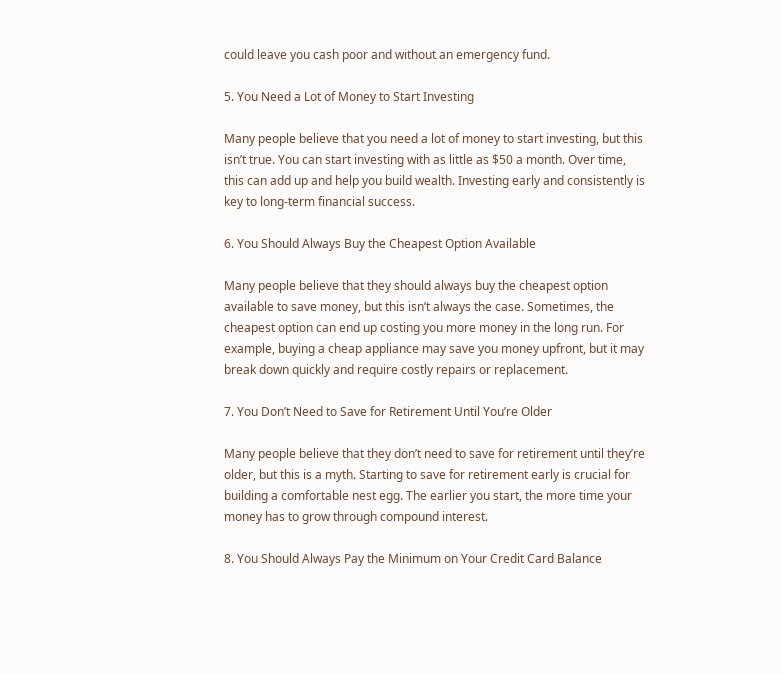could leave you cash poor and without an emergency fund.

5. You Need a Lot of Money to Start Investing

Many people believe that you need a lot of money to start investing, but this isn’t true. You can start investing with as little as $50 a month. Over time, this can add up and help you build wealth. Investing early and consistently is key to long-term financial success.

6. You Should Always Buy the Cheapest Option Available

Many people believe that they should always buy the cheapest option available to save money, but this isn’t always the case. Sometimes, the cheapest option can end up costing you more money in the long run. For example, buying a cheap appliance may save you money upfront, but it may break down quickly and require costly repairs or replacement.

7. You Don’t Need to Save for Retirement Until You’re Older

Many people believe that they don’t need to save for retirement until they’re older, but this is a myth. Starting to save for retirement early is crucial for building a comfortable nest egg. The earlier you start, the more time your money has to grow through compound interest.

8. You Should Always Pay the Minimum on Your Credit Card Balance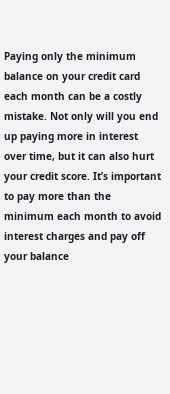Paying only the minimum balance on your credit card each month can be a costly mistake. Not only will you end up paying more in interest over time, but it can also hurt your credit score. It’s important to pay more than the minimum each month to avoid interest charges and pay off your balance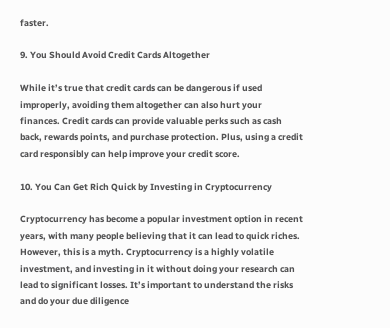faster.

9. You Should Avoid Credit Cards Altogether

While it’s true that credit cards can be dangerous if used improperly, avoiding them altogether can also hurt your finances. Credit cards can provide valuable perks such as cash back, rewards points, and purchase protection. Plus, using a credit card responsibly can help improve your credit score.

10. You Can Get Rich Quick by Investing in Cryptocurrency

Cryptocurrency has become a popular investment option in recent years, with many people believing that it can lead to quick riches. However, this is a myth. Cryptocurrency is a highly volatile investment, and investing in it without doing your research can lead to significant losses. It’s important to understand the risks and do your due diligence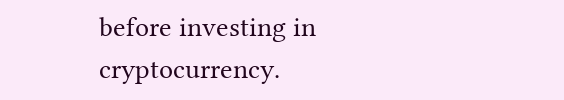before investing in cryptocurrency.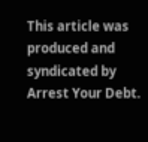This article was produced and syndicated by Arrest Your Debt.